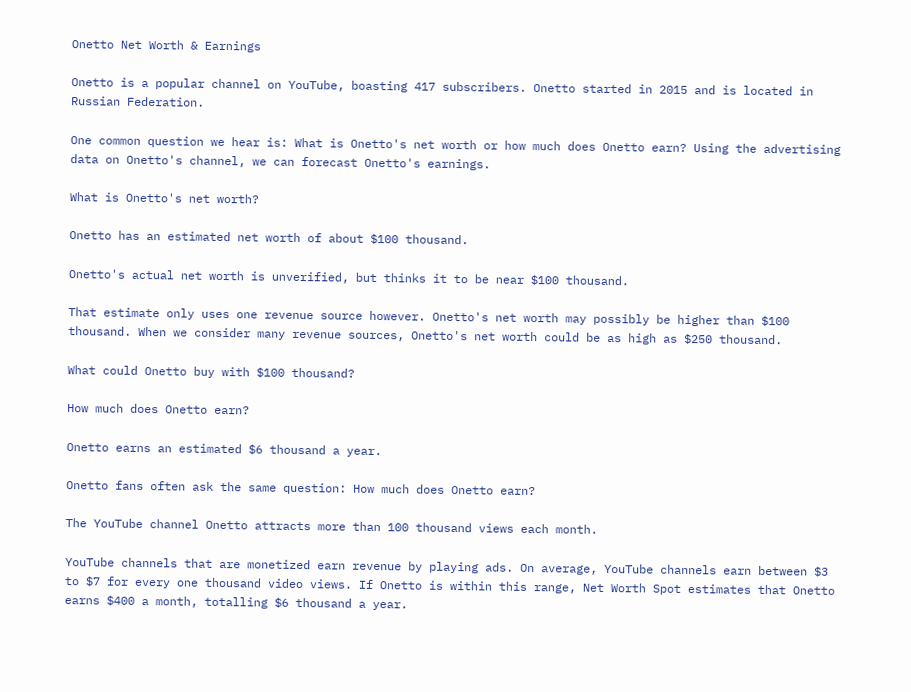Onetto Net Worth & Earnings

Onetto is a popular channel on YouTube, boasting 417 subscribers. Onetto started in 2015 and is located in Russian Federation.

One common question we hear is: What is Onetto's net worth or how much does Onetto earn? Using the advertising data on Onetto's channel, we can forecast Onetto's earnings.

What is Onetto's net worth?

Onetto has an estimated net worth of about $100 thousand.

Onetto's actual net worth is unverified, but thinks it to be near $100 thousand.

That estimate only uses one revenue source however. Onetto's net worth may possibly be higher than $100 thousand. When we consider many revenue sources, Onetto's net worth could be as high as $250 thousand.

What could Onetto buy with $100 thousand?

How much does Onetto earn?

Onetto earns an estimated $6 thousand a year.

Onetto fans often ask the same question: How much does Onetto earn?

The YouTube channel Onetto attracts more than 100 thousand views each month.

YouTube channels that are monetized earn revenue by playing ads. On average, YouTube channels earn between $3 to $7 for every one thousand video views. If Onetto is within this range, Net Worth Spot estimates that Onetto earns $400 a month, totalling $6 thousand a year.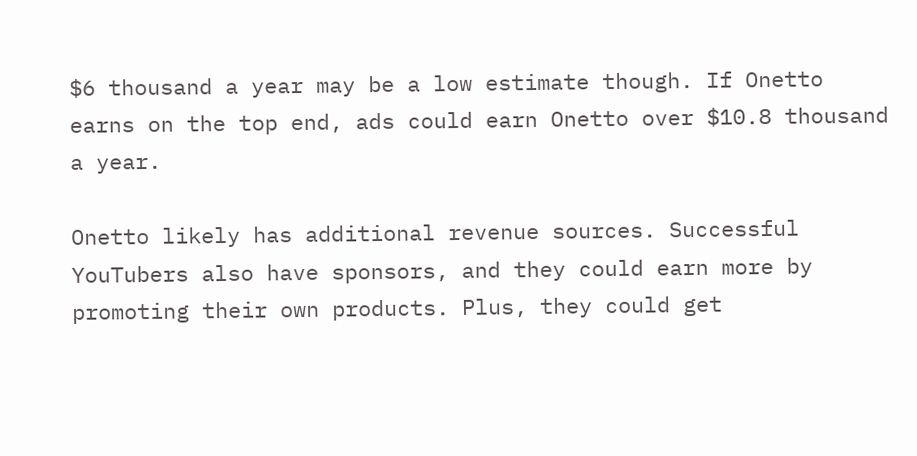$6 thousand a year may be a low estimate though. If Onetto earns on the top end, ads could earn Onetto over $10.8 thousand a year.

Onetto likely has additional revenue sources. Successful YouTubers also have sponsors, and they could earn more by promoting their own products. Plus, they could get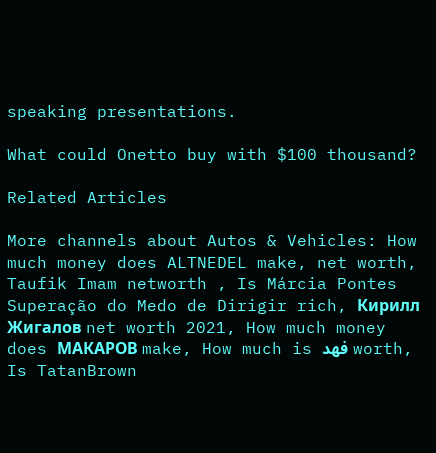speaking presentations.

What could Onetto buy with $100 thousand?

Related Articles

More channels about Autos & Vehicles: How much money does ALTNEDEL make, net worth, Taufik Imam networth , Is Márcia Pontes Superação do Medo de Dirigir rich, Кирилл Жигалов net worth 2021, How much money does МАКАРОВ make, How much is فهد worth, Is TatanBrown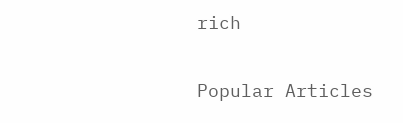rich

Popular Articles